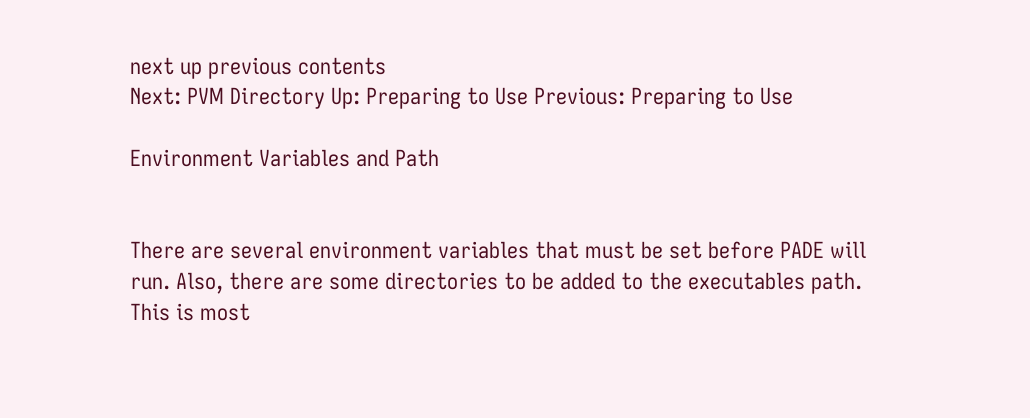next up previous contents
Next: PVM Directory Up: Preparing to Use Previous: Preparing to Use

Environment Variables and Path


There are several environment variables that must be set before PADE will run. Also, there are some directories to be added to the executables path. This is most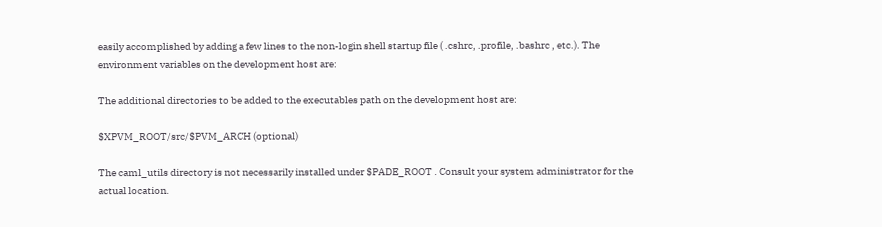easily accomplished by adding a few lines to the non-login shell startup file ( .cshrc, .profile, .bashrc , etc.). The environment variables on the development host are:

The additional directories to be added to the executables path on the development host are:

$XPVM_ROOT/src/$PVM_ARCH (optional)

The caml_utils directory is not necessarily installed under $PADE_ROOT . Consult your system administrator for the actual location.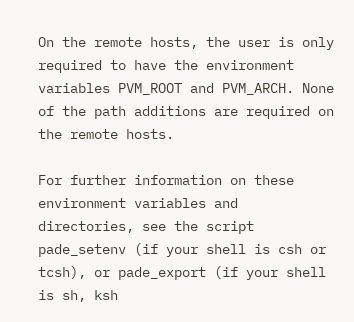On the remote hosts, the user is only required to have the environment variables PVM_ROOT and PVM_ARCH. None of the path additions are required on the remote hosts.

For further information on these environment variables and directories, see the script pade_setenv (if your shell is csh or tcsh), or pade_export (if your shell is sh, ksh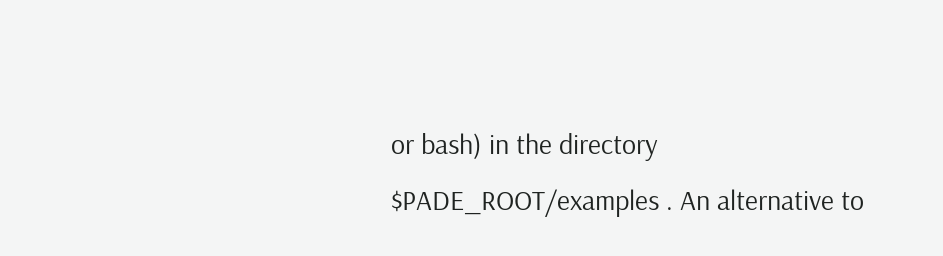or bash) in the directory $PADE_ROOT/examples . An alternative to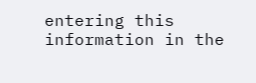entering this information in the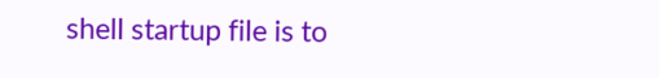shell startup file is to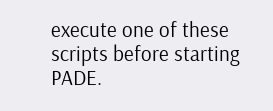execute one of these scripts before starting PADE.